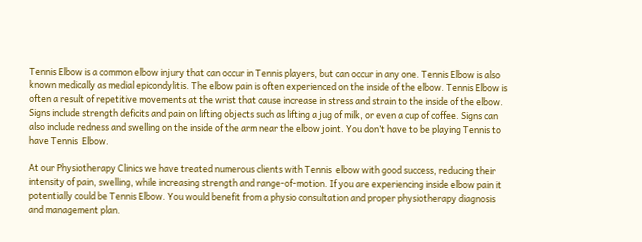Tennis Elbow is a common elbow injury that can occur in Tennis players, but can occur in any one. Tennis Elbow is also known medically as medial epicondylitis. The elbow pain is often experienced on the inside of the elbow. Tennis Elbow is often a result of repetitive movements at the wrist that cause increase in stress and strain to the inside of the elbow. Signs include strength deficits and pain on lifting objects such as lifting a jug of milk, or even a cup of coffee. Signs can also include redness and swelling on the inside of the arm near the elbow joint. You don’t have to be playing Tennis to have Tennis  Elbow.

At our Physiotherapy Clinics we have treated numerous clients with Tennis  elbow with good success, reducing their intensity of pain, swelling, while increasing strength and range-of-motion. If you are experiencing inside elbow pain it potentially could be Tennis Elbow. You would benefit from a physio consultation and proper physiotherapy diagnosis and management plan.